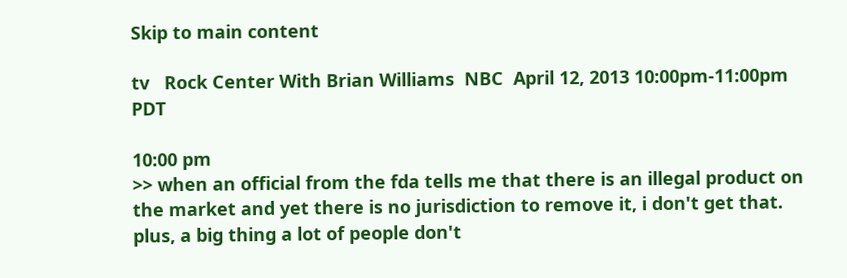Skip to main content

tv   Rock Center With Brian Williams  NBC  April 12, 2013 10:00pm-11:00pm PDT

10:00 pm
>> when an official from the fda tells me that there is an illegal product on the market and yet there is no jurisdiction to remove it, i don't get that. plus, a big thing a lot of people don't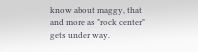know about maggy, that and more as "rock center" gets under way.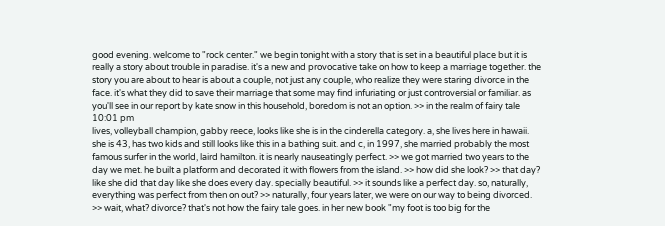good evening. welcome to "rock center." we begin tonight with a story that is set in a beautiful place but it is really a story about trouble in paradise. it's a new and provocative take on how to keep a marriage together. the story you are about to hear is about a couple, not just any couple, who realize they were staring divorce in the face. it's what they did to save their marriage that some may find infuriating or just controversial or familiar. as you'll see in our report by kate snow in this household, boredom is not an option. >> in the realm of fairy tale
10:01 pm
lives, volleyball champion, gabby reece, looks like she is in the cinderella category. a, she lives here in hawaii. she is 43, has two kids and still looks like this in a bathing suit. and c, in 1997, she married probably the most famous surfer in the world, laird hamilton. it is nearly nauseatingly perfect. >> we got married two years to the day we met. he built a platform and decorated it with flowers from the island. >> how did she look? >> that day? like she did that day like she does every day. specially beautiful. >> it sounds like a perfect day. so, naturally, everything was perfect from then on out? >> naturally, four years later, we were on our way to being divorced. >> wait, what? divorce? that's not how the fairy tale goes. in her new book "my foot is too big for the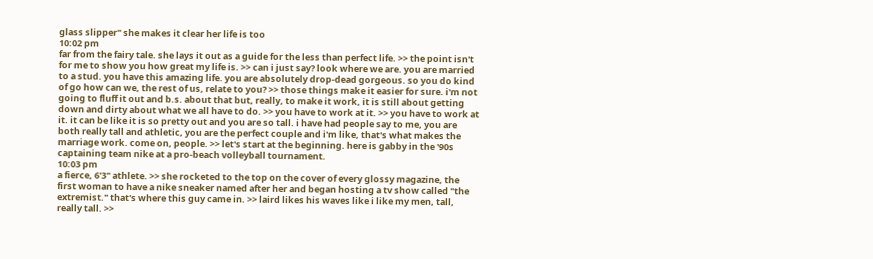glass slipper" she makes it clear her life is too
10:02 pm
far from the fairy tale. she lays it out as a guide for the less than perfect life. >> the point isn't for me to show you how great my life is. >> can i just say? look where we are. you are married to a stud. you have this amazing life. you are absolutely drop-dead gorgeous. so you do kind of go how can we, the rest of us, relate to you? >> those things make it easier for sure. i'm not going to fluff it out and b.s. about that but, really, to make it work, it is still about getting down and dirty about what we all have to do. >> you have to work at it. >> you have to work at it. it can be like it is so pretty out and you are so tall. i have had people say to me, you are both really tall and athletic, you are the perfect couple and i'm like, that's what makes the marriage work. come on, people. >> let's start at the beginning. here is gabby in the '90s captaining team nike at a pro-beach volleyball tournament.
10:03 pm
a fierce, 6'3" athlete. >> she rocketed to the top on the cover of every glossy magazine, the first woman to have a nike sneaker named after her and began hosting a tv show called "the extremist." that's where this guy came in. >> laird likes his waves like i like my men, tall, really tall. >>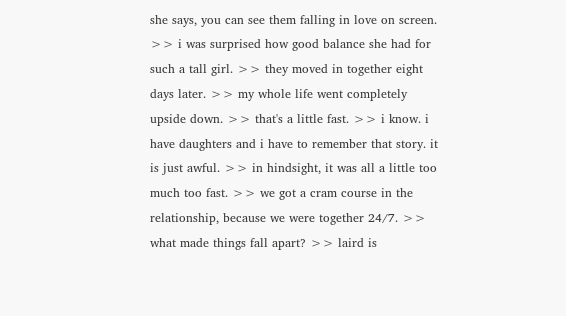she says, you can see them falling in love on screen. >> i was surprised how good balance she had for such a tall girl. >> they moved in together eight days later. >> my whole life went completely upside down. >> that's a little fast. >> i know. i have daughters and i have to remember that story. it is just awful. >> in hindsight, it was all a little too much too fast. >> we got a cram course in the relationship, because we were together 24/7. >> what made things fall apart? >> laird is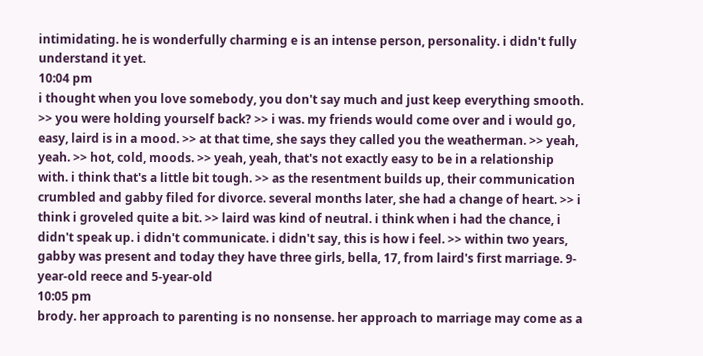intimidating. he is wonderfully charming e is an intense person, personality. i didn't fully understand it yet.
10:04 pm
i thought when you love somebody, you don't say much and just keep everything smooth. >> you were holding yourself back? >> i was. my friends would come over and i would go, easy, laird is in a mood. >> at that time, she says they called you the weatherman. >> yeah, yeah. >> hot, cold, moods. >> yeah, yeah, that's not exactly easy to be in a relationship with. i think that's a little bit tough. >> as the resentment builds up, their communication crumbled and gabby filed for divorce. several months later, she had a change of heart. >> i think i groveled quite a bit. >> laird was kind of neutral. i think when i had the chance, i didn't speak up. i didn't communicate. i didn't say, this is how i feel. >> within two years, gabby was present and today they have three girls, bella, 17, from laird's first marriage. 9-year-old reece and 5-year-old
10:05 pm
brody. her approach to parenting is no nonsense. her approach to marriage may come as a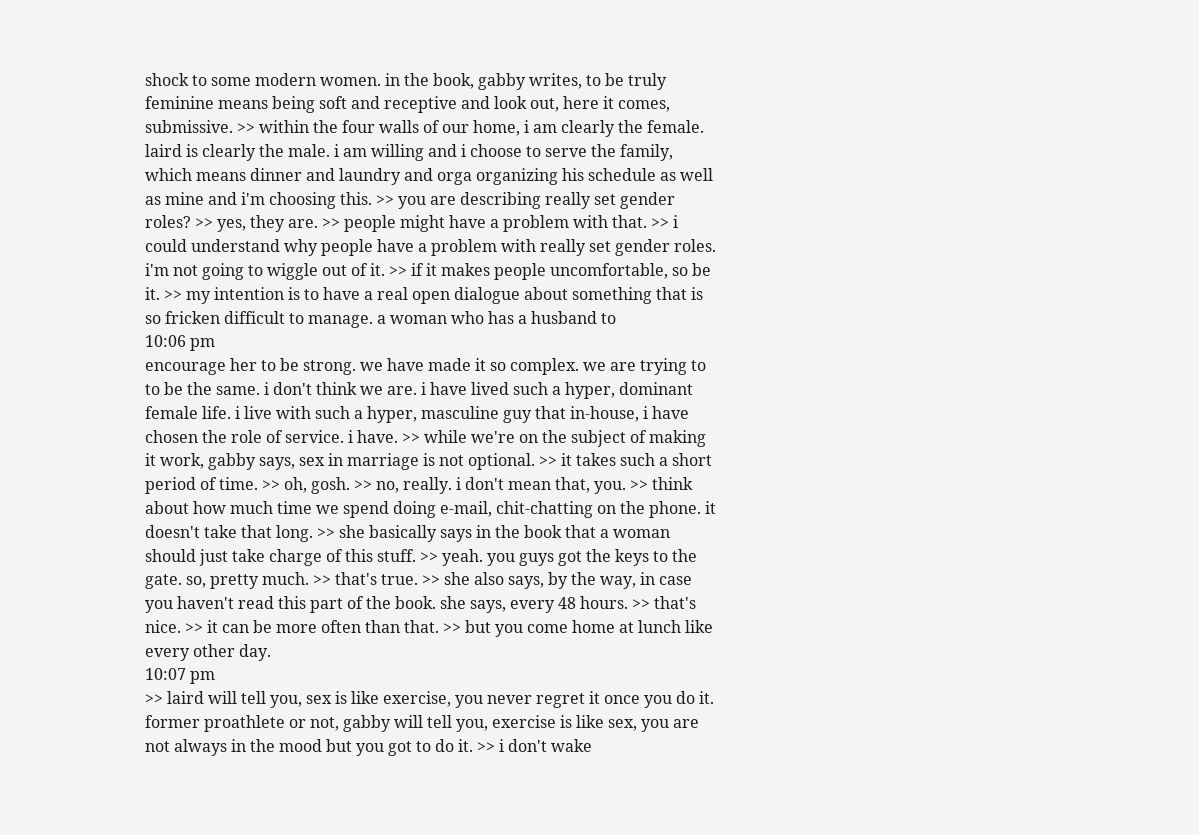shock to some modern women. in the book, gabby writes, to be truly feminine means being soft and receptive and look out, here it comes, submissive. >> within the four walls of our home, i am clearly the female. laird is clearly the male. i am willing and i choose to serve the family, which means dinner and laundry and orga organizing his schedule as well as mine and i'm choosing this. >> you are describing really set gender roles? >> yes, they are. >> people might have a problem with that. >> i could understand why people have a problem with really set gender roles. i'm not going to wiggle out of it. >> if it makes people uncomfortable, so be it. >> my intention is to have a real open dialogue about something that is so fricken difficult to manage. a woman who has a husband to
10:06 pm
encourage her to be strong. we have made it so complex. we are trying to to be the same. i don't think we are. i have lived such a hyper, dominant female life. i live with such a hyper, masculine guy that in-house, i have chosen the role of service. i have. >> while we're on the subject of making it work, gabby says, sex in marriage is not optional. >> it takes such a short period of time. >> oh, gosh. >> no, really. i don't mean that, you. >> think about how much time we spend doing e-mail, chit-chatting on the phone. it doesn't take that long. >> she basically says in the book that a woman should just take charge of this stuff. >> yeah. you guys got the keys to the gate. so, pretty much. >> that's true. >> she also says, by the way, in case you haven't read this part of the book. she says, every 48 hours. >> that's nice. >> it can be more often than that. >> but you come home at lunch like every other day.
10:07 pm
>> laird will tell you, sex is like exercise, you never regret it once you do it. former proathlete or not, gabby will tell you, exercise is like sex, you are not always in the mood but you got to do it. >> i don't wake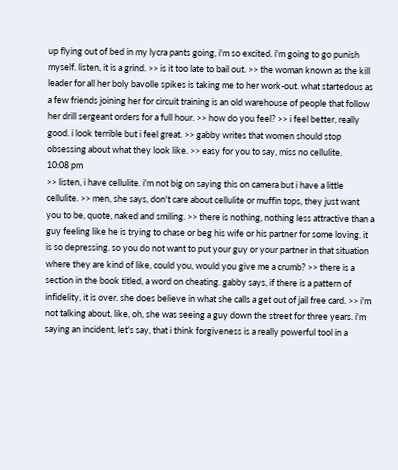up flying out of bed in my lycra pants going, i'm so excited. i'm going to go punish myself. listen, it is a grind. >> is it too late to bail out. >> the woman known as the kill leader for all her boly bavolle spikes is taking me to her work-out. what startedous as a few friends joining her for circuit training is an old warehouse of people that follow her drill sergeant orders for a full hour. >> how do you feel? >> i feel better, really good. i look terrible but i feel great. >> gabby writes that women should stop obsessing about what they look like. >> easy for you to say, miss no cellulite.
10:08 pm
>> listen, i have cellulite. i'm not big on saying this on camera but i have a little cellulite. >> men, she says, don't care about cellulite or muffin tops, they just want you to be, quote, naked and smiling. >> there is nothing, nothing less attractive than a guy feeling like he is trying to chase or beg his wife or his partner for some loving. it is so depressing. so you do not want to put your guy or your partner in that situation where they are kind of like, could you, would you give me a crumb? >> there is a section in the book titled, a word on cheating. gabby says, if there is a pattern of infidelity, it is over. she does believe in what she calls a get out of jail free card. >> i'm not talking about, like, oh, she was seeing a guy down the street for three years. i'm saying an incident, let's say, that i think forgiveness is a really powerful tool in a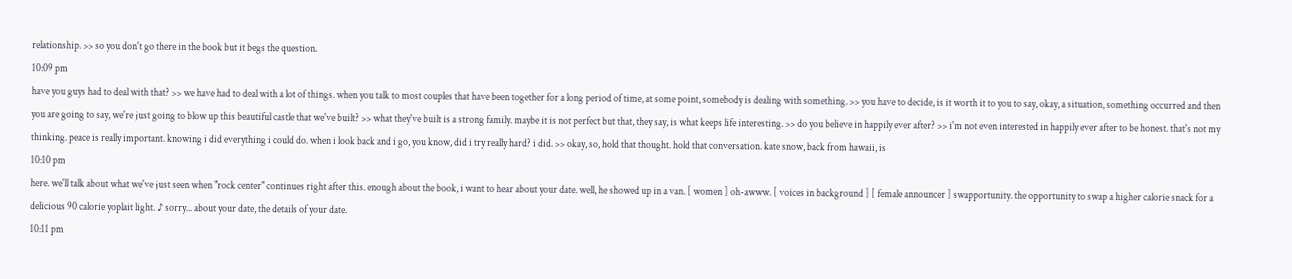relationship. >> so you don't go there in the book but it begs the question.
10:09 pm
have you guys had to deal with that? >> we have had to deal with a lot of things. when you talk to most couples that have been together for a long period of time, at some point, somebody is dealing with something. >> you have to decide, is it worth it to you to say, okay, a situation, something occurred and then you are going to say, we're just going to blow up this beautiful castle that we've built? >> what they've built is a strong family. maybe it is not perfect but that, they say, is what keeps life interesting. >> do you believe in happily ever after? >> i'm not even interested in happily ever after to be honest. that's not my thinking. peace is really important. knowing i did everything i could do. when i look back and i go, you know, did i try really hard? i did. >> okay, so, hold that thought. hold that conversation. kate snow, back from hawaii, is
10:10 pm
here. we'll talk about what we've just seen when "rock center" continues right after this. enough about the book, i want to hear about your date. well, he showed up in a van. [ women ] oh-awww. [ voices in background ] [ female announcer ] swapportunity. the opportunity to swap a higher calorie snack for a delicious 90 calorie yoplait light. ♪ sorry... about your date, the details of your date.
10:11 pm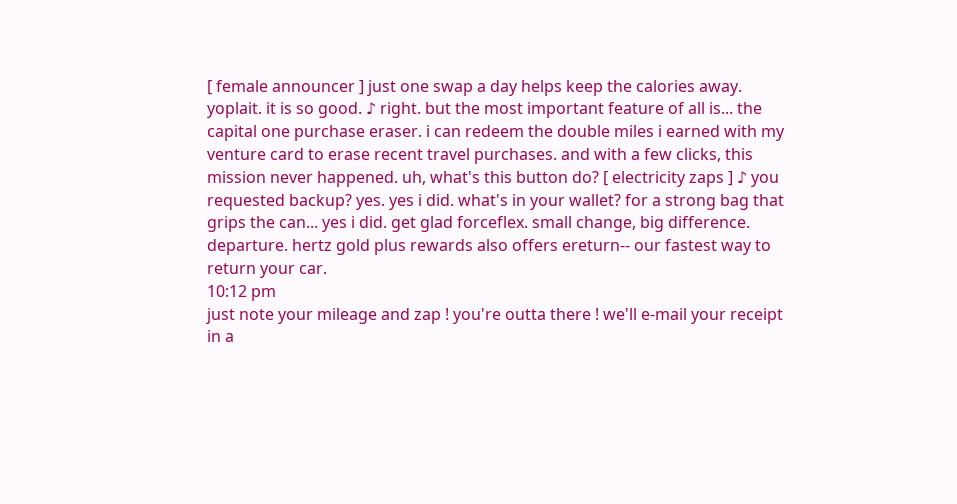[ female announcer ] just one swap a day helps keep the calories away. yoplait. it is so good. ♪ right. but the most important feature of all is... the capital one purchase eraser. i can redeem the double miles i earned with my venture card to erase recent travel purchases. and with a few clicks, this mission never happened. uh, what's this button do? [ electricity zaps ] ♪ you requested backup? yes. yes i did. what's in your wallet? for a strong bag that grips the can... yes i did. get glad forceflex. small change, big difference. departure. hertz gold plus rewards also offers ereturn-- our fastest way to return your car.
10:12 pm
just note your mileage and zap ! you're outta there ! we'll e-mail your receipt in a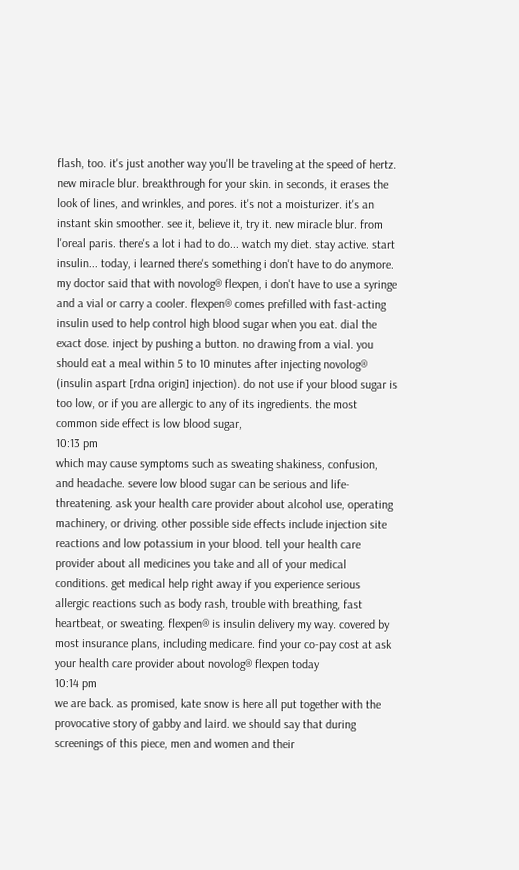flash, too. it's just another way you'll be traveling at the speed of hertz. new miracle blur. breakthrough for your skin. in seconds, it erases the look of lines, and wrinkles, and pores. it's not a moisturizer. it's an instant skin smoother. see it, believe it, try it. new miracle blur. from l'oreal paris. there's a lot i had to do... watch my diet. stay active. start insulin... today, i learned there's something i don't have to do anymore. my doctor said that with novolog® flexpen, i don't have to use a syringe and a vial or carry a cooler. flexpen® comes prefilled with fast-acting insulin used to help control high blood sugar when you eat. dial the exact dose. inject by pushing a button. no drawing from a vial. you should eat a meal within 5 to 10 minutes after injecting novolog® (insulin aspart [rdna origin] injection). do not use if your blood sugar is too low, or if you are allergic to any of its ingredients. the most common side effect is low blood sugar,
10:13 pm
which may cause symptoms such as sweating shakiness, confusion, and headache. severe low blood sugar can be serious and life-threatening. ask your health care provider about alcohol use, operating machinery, or driving. other possible side effects include injection site reactions and low potassium in your blood. tell your health care provider about all medicines you take and all of your medical conditions. get medical help right away if you experience serious allergic reactions such as body rash, trouble with breathing, fast heartbeat, or sweating. flexpen® is insulin delivery my way. covered by most insurance plans, including medicare. find your co-pay cost at ask your health care provider about novolog® flexpen today
10:14 pm
we are back. as promised, kate snow is here all put together with the provocative story of gabby and laird. we should say that during screenings of this piece, men and women and their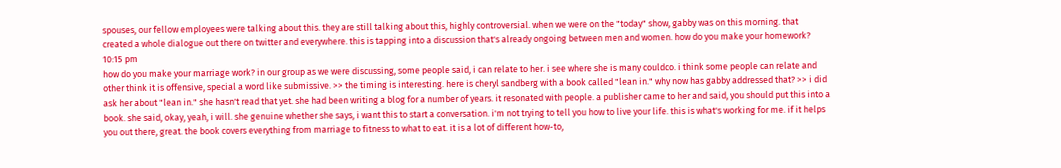spouses, our fellow employees were talking about this. they are still talking about this, highly controversial. when we were on the "today" show, gabby was on this morning. that created a whole dialogue out there on twitter and everywhere. this is tapping into a discussion that's already ongoing between men and women. how do you make your homework?
10:15 pm
how do you make your marriage work? in our group as we were discussing, some people said, i can relate to her. i see where she is many couldco. i think some people can relate and other think it is offensive, special a word like submissive. >> the timing is interesting. here is cheryl sandberg with a book called "lean in." why now has gabby addressed that? >> i did ask her about "lean in." she hasn't read that yet. she had been writing a blog for a number of years. it resonated with people. a publisher came to her and said, you should put this into a book. she said, okay, yeah, i will. she genuine whether she says, i want this to start a conversation. i'm not trying to tell you how to live your life. this is what's working for me. if it helps you out there, great. the book covers everything from marriage to fitness to what to eat. it is a lot of different how-to,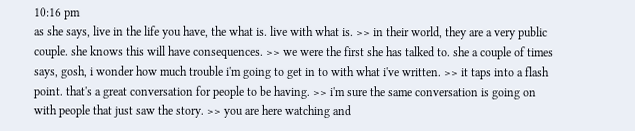10:16 pm
as she says, live in the life you have, the what is. live with what is. >> in their world, they are a very public couple. she knows this will have consequences. >> we were the first she has talked to. she a couple of times says, gosh, i wonder how much trouble i'm going to get in to with what i've written. >> it taps into a flash point. that's a great conversation for people to be having. >> i'm sure the same conversation is going on with people that just saw the story. >> you are here watching and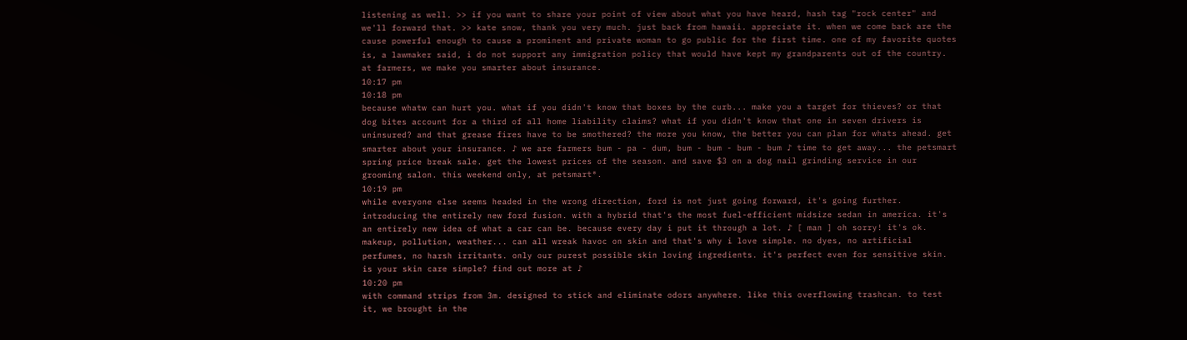listening as well. >> if you want to share your point of view about what you have heard, hash tag "rock center" and we'll forward that. >> kate snow, thank you very much. just back from hawaii. appreciate it. when we come back are the cause powerful enough to cause a prominent and private woman to go public for the first time. one of my favorite quotes is, a lawmaker said, i do not support any immigration policy that would have kept my grandparents out of the country. at farmers, we make you smarter about insurance.
10:17 pm
10:18 pm
because whatw can hurt you. what if you didn't know that boxes by the curb... make you a target for thieves? or that dog bites account for a third of all home liability claims? what if you didn't know that one in seven drivers is uninsured? and that grease fires have to be smothered? the more you know, the better you can plan for whats ahead. get smarter about your insurance. ♪ we are farmers bum - pa - dum, bum - bum - bum - bum ♪ time to get away... the petsmart spring price break sale. get the lowest prices of the season. and save $3 on a dog nail grinding service in our grooming salon. this weekend only, at petsmart®.
10:19 pm
while everyone else seems headed in the wrong direction, ford is not just going forward, it's going further. introducing the entirely new ford fusion. with a hybrid that's the most fuel-efficient midsize sedan in america. it's an entirely new idea of what a car can be. because every day i put it through a lot. ♪ [ man ] oh sorry! it's ok. makeup, pollution, weather... can all wreak havoc on skin and that's why i love simple. no dyes, no artificial perfumes, no harsh irritants. only our purest possible skin loving ingredients. it's perfect even for sensitive skin. is your skin care simple? find out more at ♪
10:20 pm
with command strips from 3m. designed to stick and eliminate odors anywhere. like this overflowing trashcan. to test it, we brought in the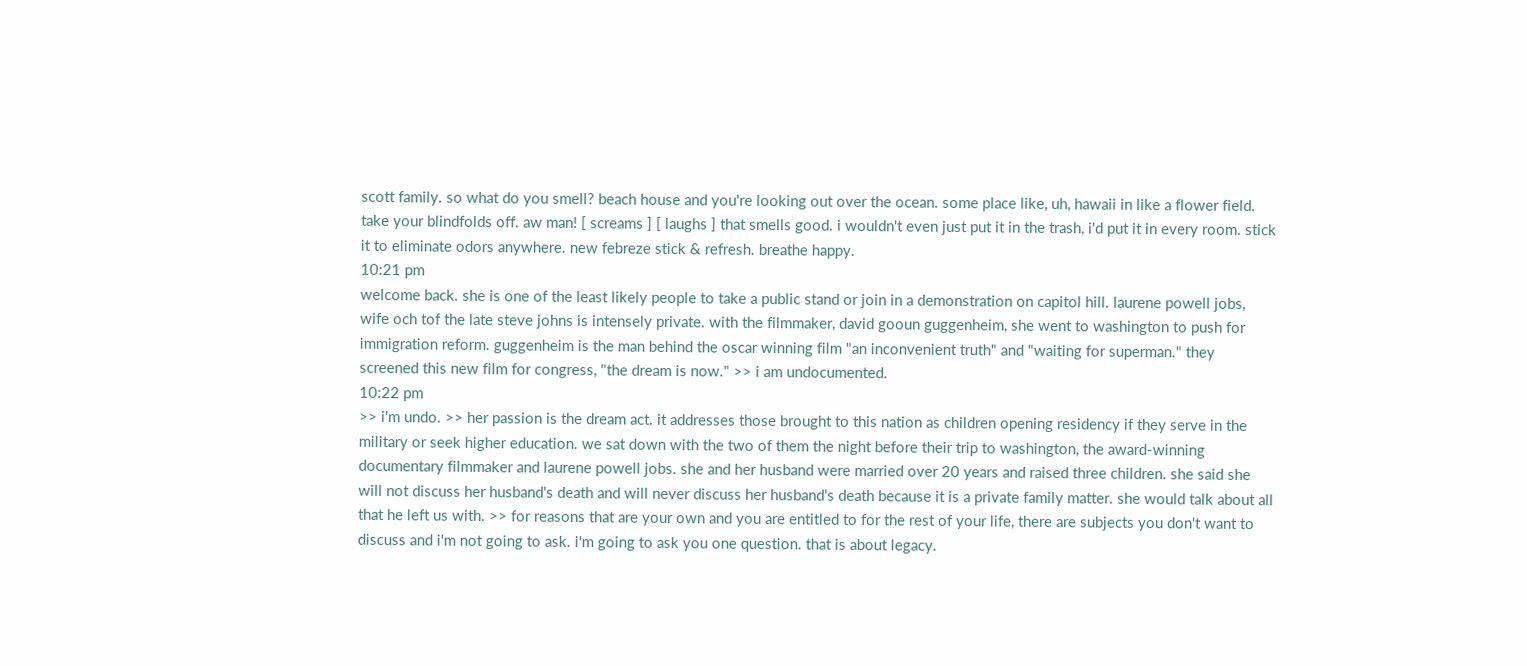scott family. so what do you smell? beach house and you're looking out over the ocean. some place like, uh, hawaii in like a flower field. take your blindfolds off. aw man! [ screams ] [ laughs ] that smells good. i wouldn't even just put it in the trash, i'd put it in every room. stick it to eliminate odors anywhere. new febreze stick & refresh. breathe happy.
10:21 pm
welcome back. she is one of the least likely people to take a public stand or join in a demonstration on capitol hill. laurene powell jobs, wife och tof the late steve johns is intensely private. with the filmmaker, david gooun guggenheim, she went to washington to push for immigration reform. guggenheim is the man behind the oscar winning film "an inconvenient truth" and "waiting for superman." they screened this new film for congress, "the dream is now." >> i am undocumented.
10:22 pm
>> i'm undo. >> her passion is the dream act. it addresses those brought to this nation as children opening residency if they serve in the military or seek higher education. we sat down with the two of them the night before their trip to washington, the award-winning documentary filmmaker and laurene powell jobs. she and her husband were married over 20 years and raised three children. she said she will not discuss her husband's death and will never discuss her husband's death because it is a private family matter. she would talk about all that he left us with. >> for reasons that are your own and you are entitled to for the rest of your life, there are subjects you don't want to discuss and i'm not going to ask. i'm going to ask you one question. that is about legacy.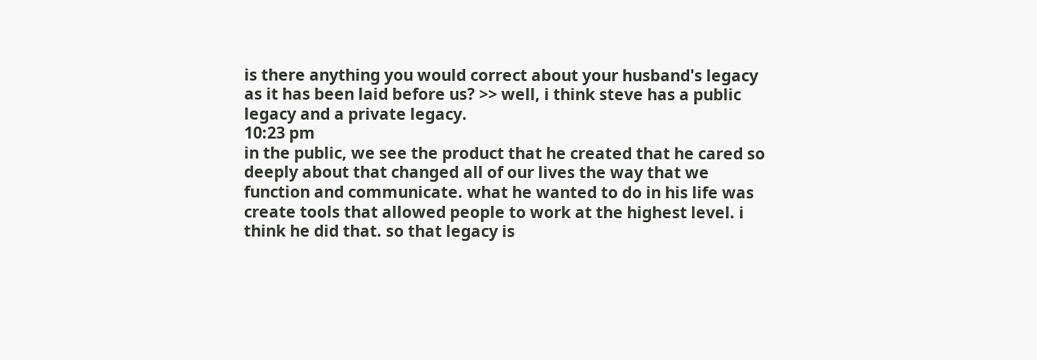is there anything you would correct about your husband's legacy as it has been laid before us? >> well, i think steve has a public legacy and a private legacy.
10:23 pm
in the public, we see the product that he created that he cared so deeply about that changed all of our lives the way that we function and communicate. what he wanted to do in his life was create tools that allowed people to work at the highest level. i think he did that. so that legacy is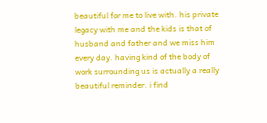beautiful for me to live with. his private legacy with me and the kids is that of husband and father and we miss him every day. having kind of the body of work surrounding us is actually a really beautiful reminder. i find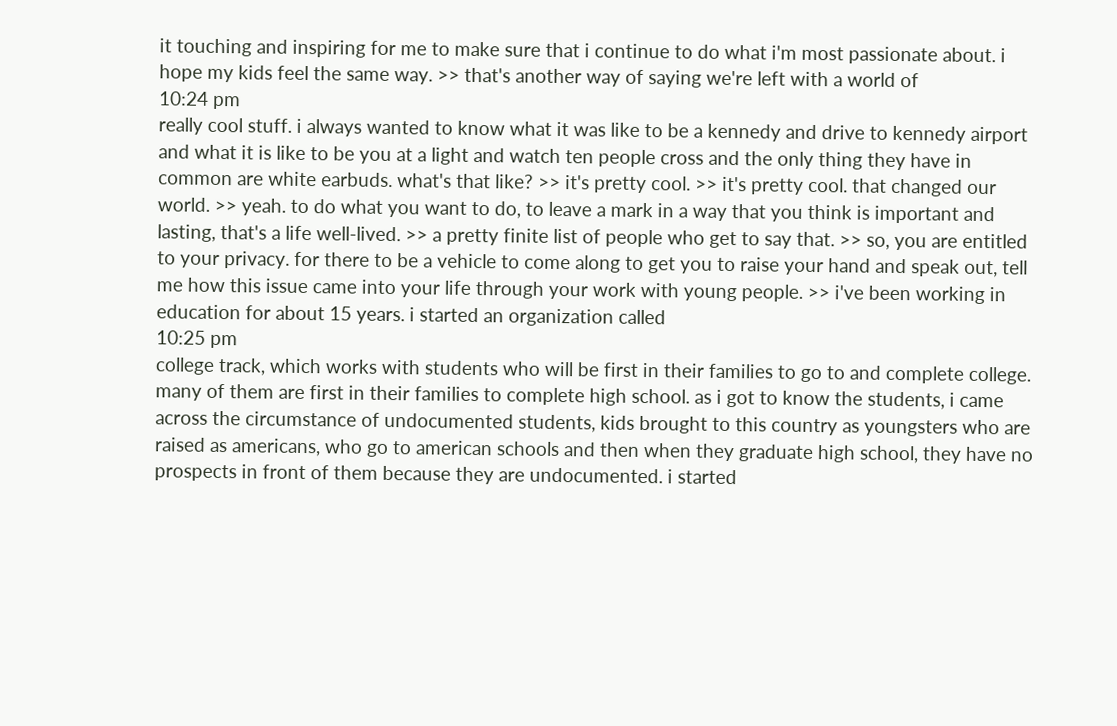it touching and inspiring for me to make sure that i continue to do what i'm most passionate about. i hope my kids feel the same way. >> that's another way of saying we're left with a world of
10:24 pm
really cool stuff. i always wanted to know what it was like to be a kennedy and drive to kennedy airport and what it is like to be you at a light and watch ten people cross and the only thing they have in common are white earbuds. what's that like? >> it's pretty cool. >> it's pretty cool. that changed our world. >> yeah. to do what you want to do, to leave a mark in a way that you think is important and lasting, that's a life well-lived. >> a pretty finite list of people who get to say that. >> so, you are entitled to your privacy. for there to be a vehicle to come along to get you to raise your hand and speak out, tell me how this issue came into your life through your work with young people. >> i've been working in education for about 15 years. i started an organization called
10:25 pm
college track, which works with students who will be first in their families to go to and complete college. many of them are first in their families to complete high school. as i got to know the students, i came across the circumstance of undocumented students, kids brought to this country as youngsters who are raised as americans, who go to american schools and then when they graduate high school, they have no prospects in front of them because they are undocumented. i started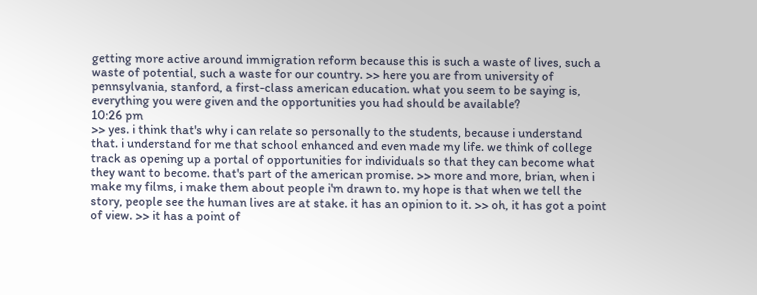getting more active around immigration reform because this is such a waste of lives, such a waste of potential, such a waste for our country. >> here you are from university of pennsylvania, stanford, a first-class american education. what you seem to be saying is, everything you were given and the opportunities you had should be available?
10:26 pm
>> yes. i think that's why i can relate so personally to the students, because i understand that. i understand for me that school enhanced and even made my life. we think of college track as opening up a portal of opportunities for individuals so that they can become what they want to become. that's part of the american promise. >> more and more, brian, when i make my films, i make them about people i'm drawn to. my hope is that when we tell the story, people see the human lives are at stake. it has an opinion to it. >> oh, it has got a point of view. >> it has a point of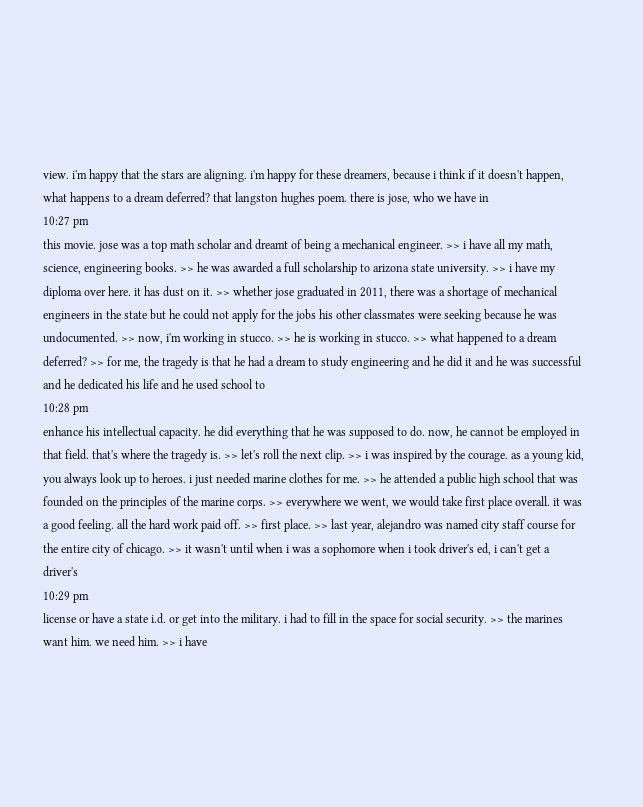view. i'm happy that the stars are aligning. i'm happy for these dreamers, because i think if it doesn't happen, what happens to a dream deferred? that langston hughes poem. there is jose, who we have in
10:27 pm
this movie. jose was a top math scholar and dreamt of being a mechanical engineer. >> i have all my math, science, engineering books. >> he was awarded a full scholarship to arizona state university. >> i have my diploma over here. it has dust on it. >> whether jose graduated in 2011, there was a shortage of mechanical engineers in the state but he could not apply for the jobs his other classmates were seeking because he was undocumented. >> now, i'm working in stucco. >> he is working in stucco. >> what happened to a dream deferred? >> for me, the tragedy is that he had a dream to study engineering and he did it and he was successful and he dedicated his life and he used school to
10:28 pm
enhance his intellectual capacity. he did everything that he was supposed to do. now, he cannot be employed in that field. that's where the tragedy is. >> let's roll the next clip. >> i was inspired by the courage. as a young kid, you always look up to heroes. i just needed marine clothes for me. >> he attended a public high school that was founded on the principles of the marine corps. >> everywhere we went, we would take first place overall. it was a good feeling. all the hard work paid off. >> first place. >> last year, alejandro was named city staff course for the entire city of chicago. >> it wasn't until when i was a sophomore when i took driver's ed, i can't get a driver's
10:29 pm
license or have a state i.d. or get into the military. i had to fill in the space for social security. >> the marines want him. we need him. >> i have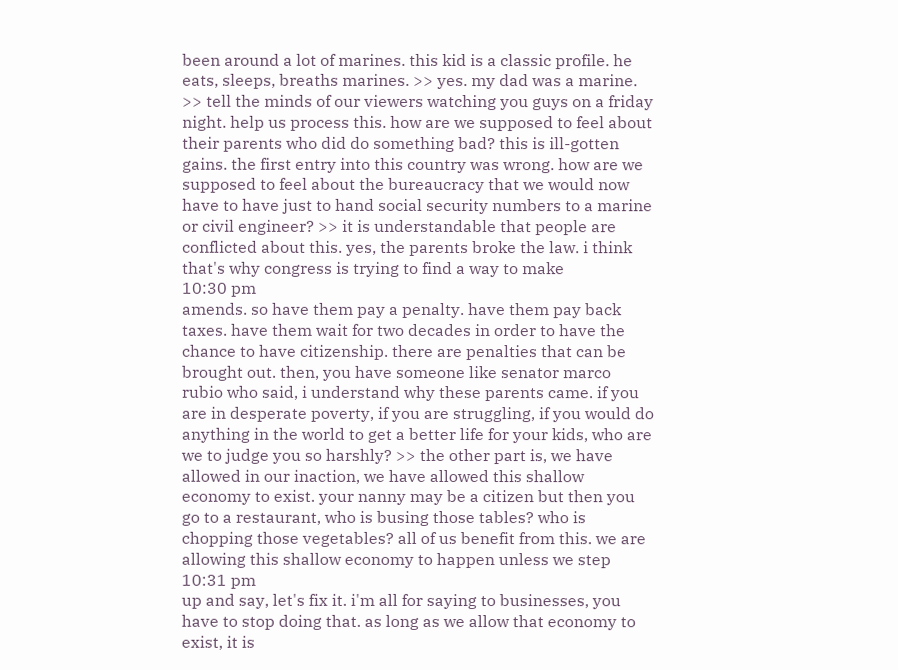been around a lot of marines. this kid is a classic profile. he eats, sleeps, breaths marines. >> yes. my dad was a marine. >> tell the minds of our viewers watching you guys on a friday night. help us process this. how are we supposed to feel about their parents who did do something bad? this is ill-gotten gains. the first entry into this country was wrong. how are we supposed to feel about the bureaucracy that we would now have to have just to hand social security numbers to a marine or civil engineer? >> it is understandable that people are conflicted about this. yes, the parents broke the law. i think that's why congress is trying to find a way to make
10:30 pm
amends. so have them pay a penalty. have them pay back taxes. have them wait for two decades in order to have the chance to have citizenship. there are penalties that can be brought out. then, you have someone like senator marco rubio who said, i understand why these parents came. if you are in desperate poverty, if you are struggling, if you would do anything in the world to get a better life for your kids, who are we to judge you so harshly? >> the other part is, we have allowed in our inaction, we have allowed this shallow economy to exist. your nanny may be a citizen but then you go to a restaurant, who is busing those tables? who is chopping those vegetables? all of us benefit from this. we are allowing this shallow economy to happen unless we step
10:31 pm
up and say, let's fix it. i'm all for saying to businesses, you have to stop doing that. as long as we allow that economy to exist, it is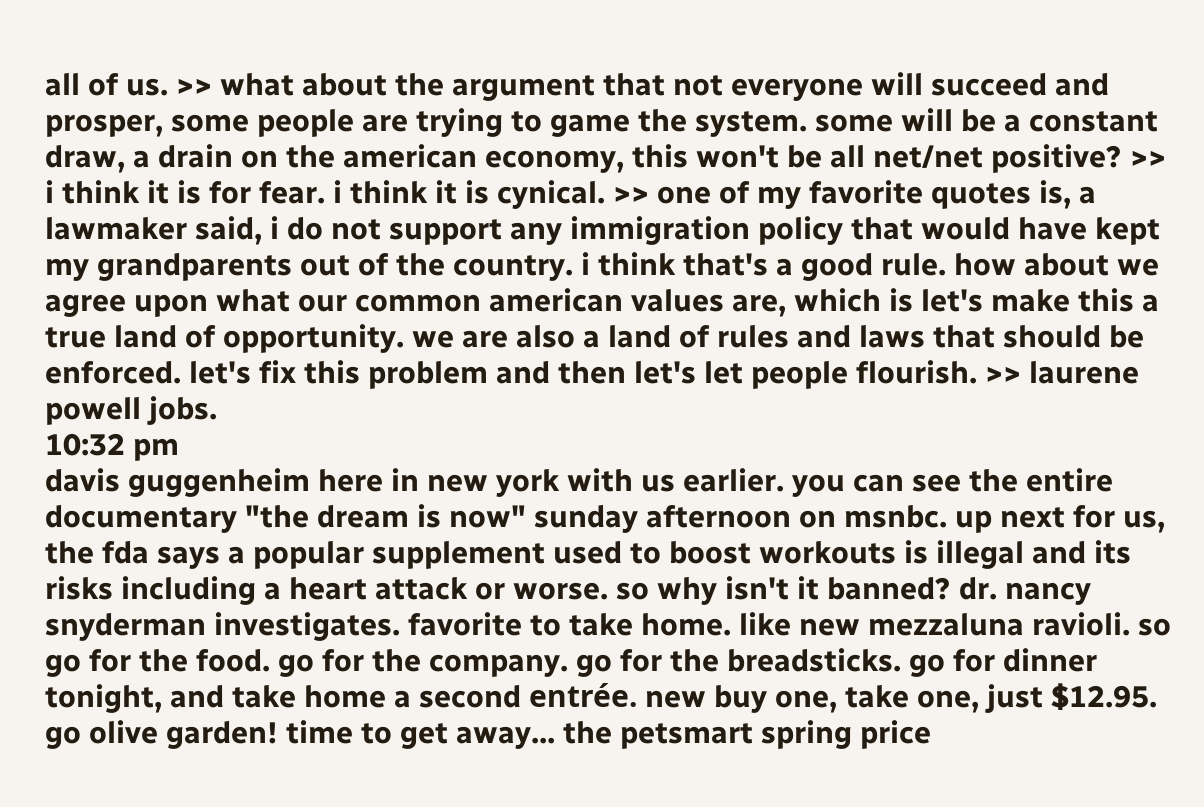all of us. >> what about the argument that not everyone will succeed and prosper, some people are trying to game the system. some will be a constant draw, a drain on the american economy, this won't be all net/net positive? >> i think it is for fear. i think it is cynical. >> one of my favorite quotes is, a lawmaker said, i do not support any immigration policy that would have kept my grandparents out of the country. i think that's a good rule. how about we agree upon what our common american values are, which is let's make this a true land of opportunity. we are also a land of rules and laws that should be enforced. let's fix this problem and then let's let people flourish. >> laurene powell jobs.
10:32 pm
davis guggenheim here in new york with us earlier. you can see the entire documentary "the dream is now" sunday afternoon on msnbc. up next for us, the fda says a popular supplement used to boost workouts is illegal and its risks including a heart attack or worse. so why isn't it banned? dr. nancy snyderman investigates. favorite to take home. like new mezzaluna ravioli. so go for the food. go for the company. go for the breadsticks. go for dinner tonight, and take home a second entrée. new buy one, take one, just $12.95. go olive garden! time to get away... the petsmart spring price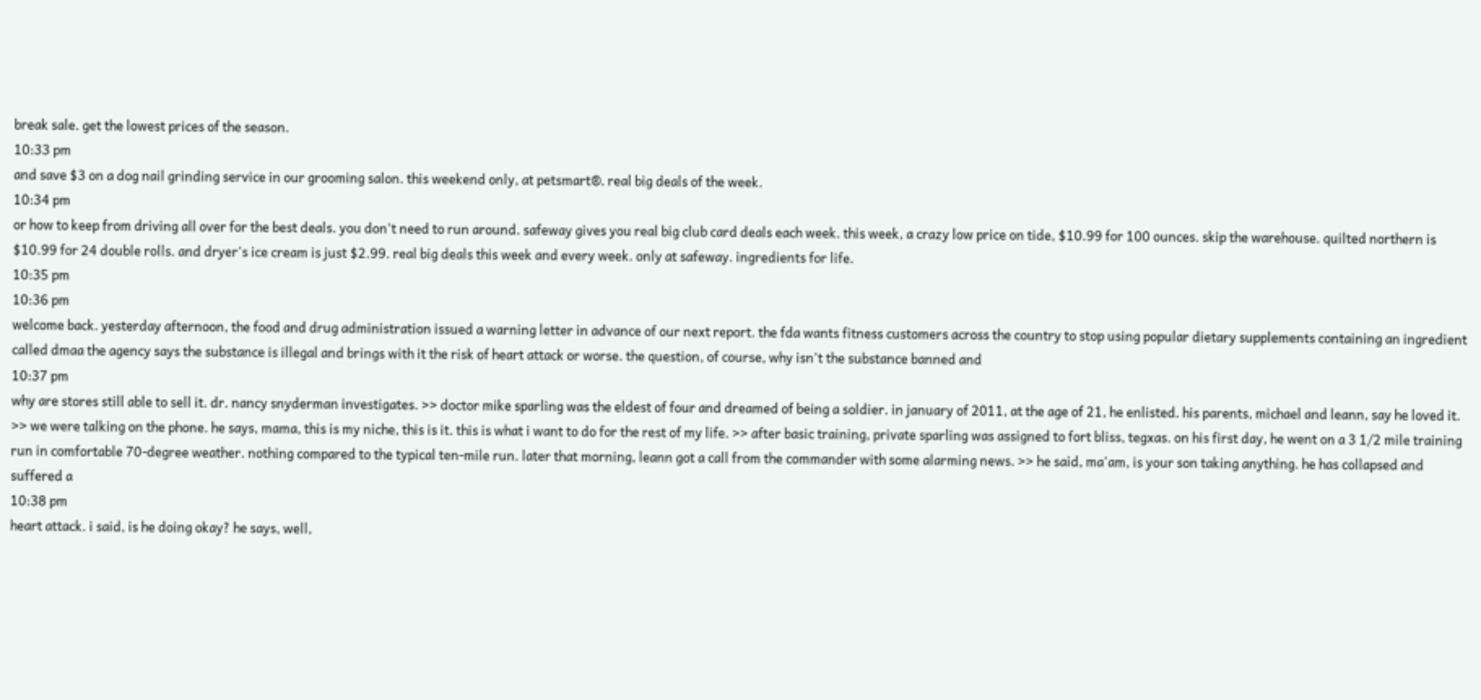break sale. get the lowest prices of the season.
10:33 pm
and save $3 on a dog nail grinding service in our grooming salon. this weekend only, at petsmart®. real big deals of the week.
10:34 pm
or how to keep from driving all over for the best deals. you don't need to run around. safeway gives you real big club card deals each week. this week, a crazy low price on tide, $10.99 for 100 ounces. skip the warehouse. quilted northern is $10.99 for 24 double rolls. and dryer's ice cream is just $2.99. real big deals this week and every week. only at safeway. ingredients for life.
10:35 pm
10:36 pm
welcome back. yesterday afternoon, the food and drug administration issued a warning letter in advance of our next report. the fda wants fitness customers across the country to stop using popular dietary supplements containing an ingredient called dmaa the agency says the substance is illegal and brings with it the risk of heart attack or worse. the question, of course, why isn't the substance banned and
10:37 pm
why are stores still able to sell it. dr. nancy snyderman investigates. >> doctor mike sparling was the eldest of four and dreamed of being a soldier. in january of 2011, at the age of 21, he enlisted. his parents, michael and leann, say he loved it. >> we were talking on the phone. he says, mama, this is my niche, this is it. this is what i want to do for the rest of my life. >> after basic training, private sparling was assigned to fort bliss, tegxas. on his first day, he went on a 3 1/2 mile training run in comfortable 70-degree weather. nothing compared to the typical ten-mile run. later that morning, leann got a call from the commander with some alarming news. >> he said, ma'am, is your son taking anything. he has collapsed and suffered a
10:38 pm
heart attack. i said, is he doing okay? he says, well,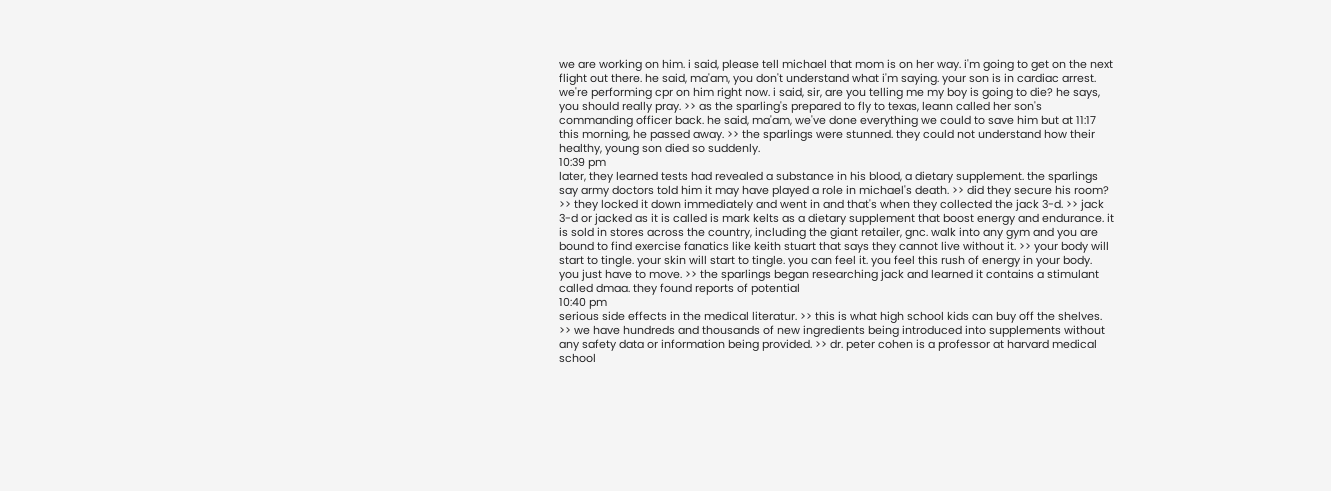we are working on him. i said, please tell michael that mom is on her way. i'm going to get on the next flight out there. he said, ma'am, you don't understand what i'm saying. your son is in cardiac arrest. we're performing cpr on him right now. i said, sir, are you telling me my boy is going to die? he says, you should really pray. >> as the sparling's prepared to fly to texas, leann called her son's commanding officer back. he said, ma'am, we've done everything we could to save him but at 11:17 this morning, he passed away. >> the sparlings were stunned. they could not understand how their healthy, young son died so suddenly.
10:39 pm
later, they learned tests had revealed a substance in his blood, a dietary supplement. the sparlings say army doctors told him it may have played a role in michael's death. >> did they secure his room? >> they locked it down immediately and went in and that's when they collected the jack 3-d. >> jack 3-d or jacked as it is called is mark kelts as a dietary supplement that boost energy and endurance. it is sold in stores across the country, including the giant retailer, gnc. walk into any gym and you are bound to find exercise fanatics like keith stuart that says they cannot live without it. >> your body will start to tingle. your skin will start to tingle. you can feel it. you feel this rush of energy in your body. you just have to move. >> the sparlings began researching jack and learned it contains a stimulant called dmaa. they found reports of potential
10:40 pm
serious side effects in the medical literatur. >> this is what high school kids can buy off the shelves. >> we have hundreds and thousands of new ingredients being introduced into supplements without any safety data or information being provided. >> dr. peter cohen is a professor at harvard medical school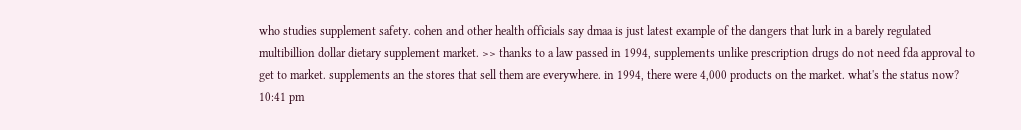who studies supplement safety. cohen and other health officials say dmaa is just latest example of the dangers that lurk in a barely regulated multibillion dollar dietary supplement market. >> thanks to a law passed in 1994, supplements unlike prescription drugs do not need fda approval to get to market. supplements an the stores that sell them are everywhere. in 1994, there were 4,000 products on the market. what's the status now?
10:41 pm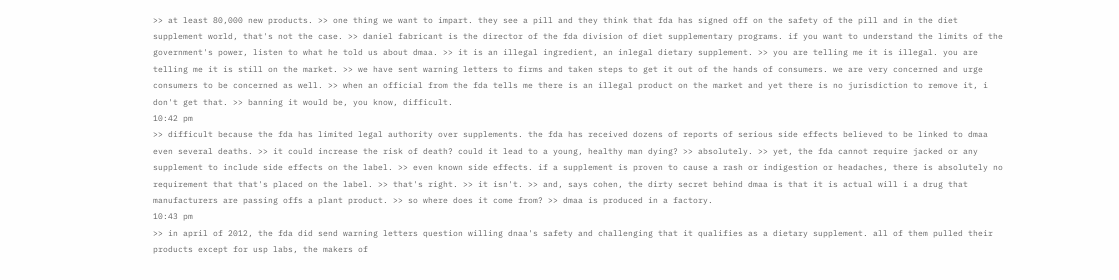>> at least 80,000 new products. >> one thing we want to impart. they see a pill and they think that fda has signed off on the safety of the pill and in the diet supplement world, that's not the case. >> daniel fabricant is the director of the fda division of diet supplementary programs. if you want to understand the limits of the government's power, listen to what he told us about dmaa. >> it is an illegal ingredient, an inlegal dietary supplement. >> you are telling me it is illegal. you are telling me it is still on the market. >> we have sent warning letters to firms and taken steps to get it out of the hands of consumers. we are very concerned and urge consumers to be concerned as well. >> when an official from the fda tells me there is an illegal product on the market and yet there is no jurisdiction to remove it, i don't get that. >> banning it would be, you know, difficult.
10:42 pm
>> difficult because the fda has limited legal authority over supplements. the fda has received dozens of reports of serious side effects believed to be linked to dmaa even several deaths. >> it could increase the risk of death? could it lead to a young, healthy man dying? >> absolutely. >> yet, the fda cannot require jacked or any supplement to include side effects on the label. >> even known side effects. if a supplement is proven to cause a rash or indigestion or headaches, there is absolutely no requirement that that's placed on the label. >> that's right. >> it isn't. >> and, says cohen, the dirty secret behind dmaa is that it is actual will i a drug that manufacturers are passing offs a plant product. >> so where does it come from? >> dmaa is produced in a factory.
10:43 pm
>> in april of 2012, the fda did send warning letters question willing dnaa's safety and challenging that it qualifies as a dietary supplement. all of them pulled their products except for usp labs, the makers of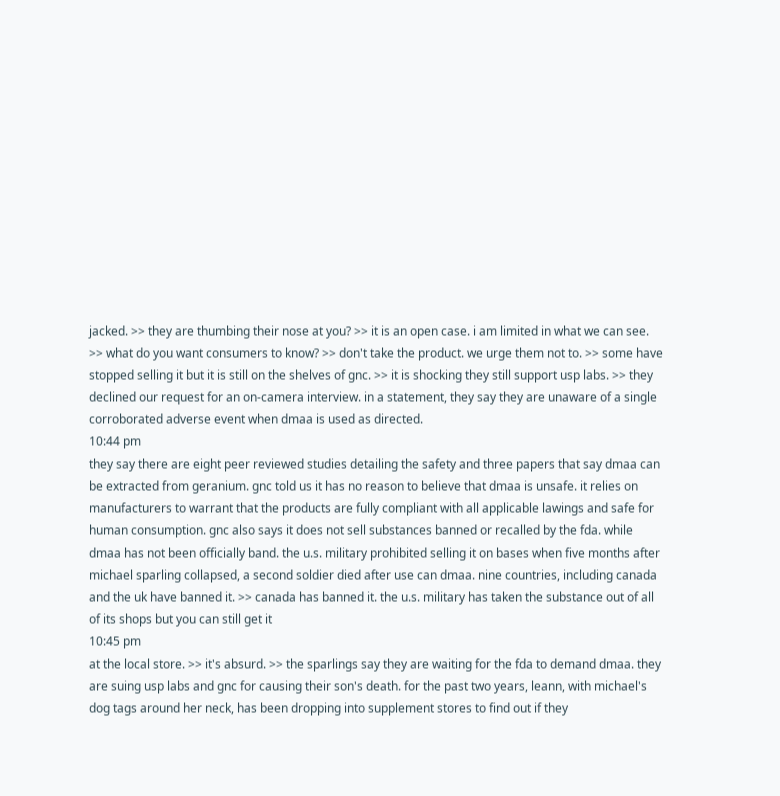jacked. >> they are thumbing their nose at you? >> it is an open case. i am limited in what we can see. >> what do you want consumers to know? >> don't take the product. we urge them not to. >> some have stopped selling it but it is still on the shelves of gnc. >> it is shocking they still support usp labs. >> they declined our request for an on-camera interview. in a statement, they say they are unaware of a single corroborated adverse event when dmaa is used as directed.
10:44 pm
they say there are eight peer reviewed studies detailing the safety and three papers that say dmaa can be extracted from geranium. gnc told us it has no reason to believe that dmaa is unsafe. it relies on manufacturers to warrant that the products are fully compliant with all applicable lawings and safe for human consumption. gnc also says it does not sell substances banned or recalled by the fda. while dmaa has not been officially band. the u.s. military prohibited selling it on bases when five months after michael sparling collapsed, a second soldier died after use can dmaa. nine countries, including canada and the uk have banned it. >> canada has banned it. the u.s. military has taken the substance out of all of its shops but you can still get it
10:45 pm
at the local store. >> it's absurd. >> the sparlings say they are waiting for the fda to demand dmaa. they are suing usp labs and gnc for causing their son's death. for the past two years, leann, with michael's dog tags around her neck, has been dropping into supplement stores to find out if they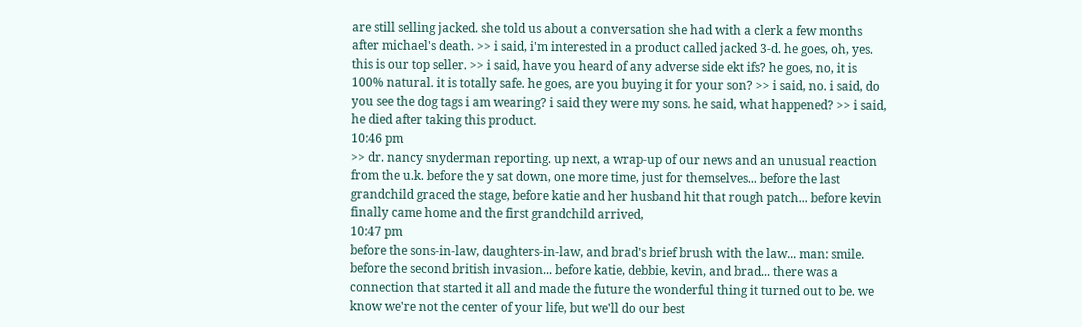are still selling jacked. she told us about a conversation she had with a clerk a few months after michael's death. >> i said, i'm interested in a product called jacked 3-d. he goes, oh, yes. this is our top seller. >> i said, have you heard of any adverse side ekt ifs? he goes, no, it is 100% natural. it is totally safe. he goes, are you buying it for your son? >> i said, no. i said, do you see the dog tags i am wearing? i said they were my sons. he said, what happened? >> i said, he died after taking this product.
10:46 pm
>> dr. nancy snyderman reporting. up next, a wrap-up of our news and an unusual reaction from the u.k. before the y sat down, one more time, just for themselves... before the last grandchild graced the stage, before katie and her husband hit that rough patch... before kevin finally came home and the first grandchild arrived,
10:47 pm
before the sons-in-law, daughters-in-law, and brad's brief brush with the law... man: smile. before the second british invasion... before katie, debbie, kevin, and brad... there was a connection that started it all and made the future the wonderful thing it turned out to be. we know we're not the center of your life, but we'll do our best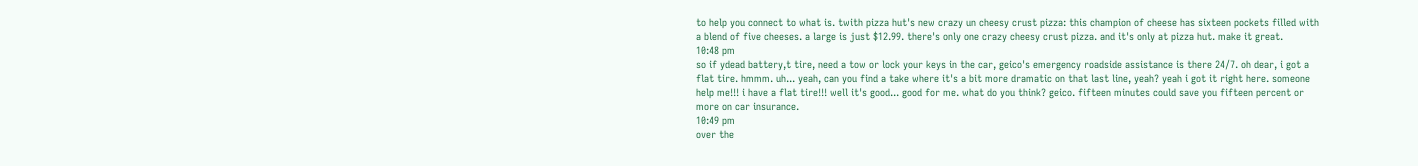to help you connect to what is. twith pizza hut's new crazy un cheesy crust pizza: this champion of cheese has sixteen pockets filled with a blend of five cheeses. a large is just $12.99. there's only one crazy cheesy crust pizza. and it's only at pizza hut. make it great.
10:48 pm
so if ydead battery,t tire, need a tow or lock your keys in the car, geico's emergency roadside assistance is there 24/7. oh dear, i got a flat tire. hmmm. uh... yeah, can you find a take where it's a bit more dramatic on that last line, yeah? yeah i got it right here. someone help me!!! i have a flat tire!!! well it's good... good for me. what do you think? geico. fifteen minutes could save you fifteen percent or more on car insurance.
10:49 pm
over the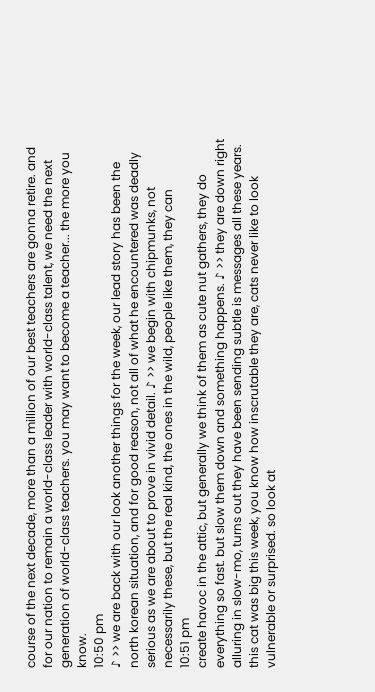course of the next decade, more than a million of our best teachers are gonna retire. and for our nation to remain a world-class leader with world-class talent, we need the next generation of world-class teachers. you may want to become a teacher... the more you know.
10:50 pm
♪ >> we are back with our look another things for the week, our lead story has been the north korean situation, and for good reason, not all of what he encountered was deadly serious as we are about to prove in vivid detail. ♪ >> we begin with chipmunks, not necessarily these, but the real kind, the ones in the wild, people like them, they can
10:51 pm
create havoc in the attic, but generally we think of them as cute nut gathers, they do everything so fast. but slow them down and something happens. ♪ >> they are down right alluring in slow-mo, turns out they have been sending subtle is messages all these years. this cat was big this week, you know how inscrutable they are, cats never like to look vulnerable or surprised. so look at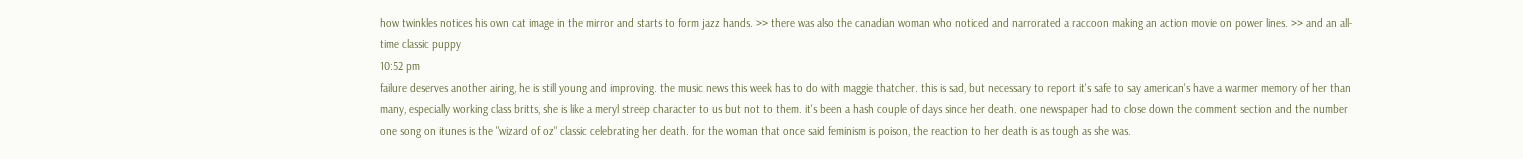how twinkles notices his own cat image in the mirror and starts to form jazz hands. >> there was also the canadian woman who noticed and narrorated a raccoon making an action movie on power lines. >> and an all-time classic puppy
10:52 pm
failure deserves another airing, he is still young and improving. the music news this week has to do with maggie thatcher. this is sad, but necessary to report it's safe to say american's have a warmer memory of her than many, especially working class britts, she is like a meryl streep character to us but not to them. it's been a hash couple of days since her death. one newspaper had to close down the comment section and the number one song on itunes is the "wizard of oz" classic celebrating her death. for the woman that once said feminism is poison, the reaction to her death is as tough as she was.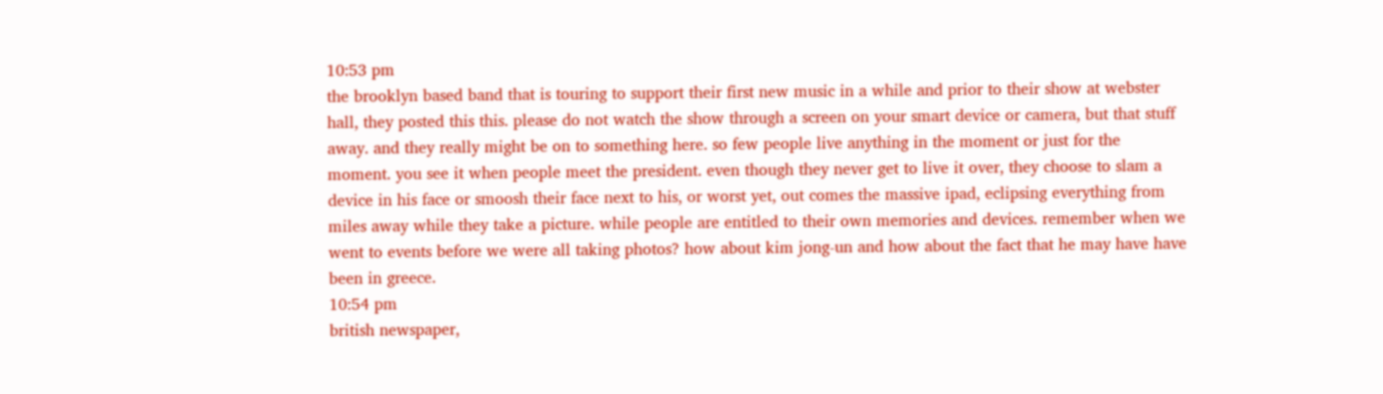10:53 pm
the brooklyn based band that is touring to support their first new music in a while and prior to their show at webster hall, they posted this this. please do not watch the show through a screen on your smart device or camera, but that stuff away. and they really might be on to something here. so few people live anything in the moment or just for the moment. you see it when people meet the president. even though they never get to live it over, they choose to slam a device in his face or smoosh their face next to his, or worst yet, out comes the massive ipad, eclipsing everything from miles away while they take a picture. while people are entitled to their own memories and devices. remember when we went to events before we were all taking photos? how about kim jong-un and how about the fact that he may have have been in greece.
10:54 pm
british newspaper,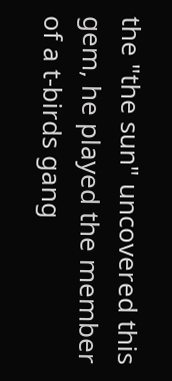the "the sun" uncovered this gem, he played the member of a t-birds gang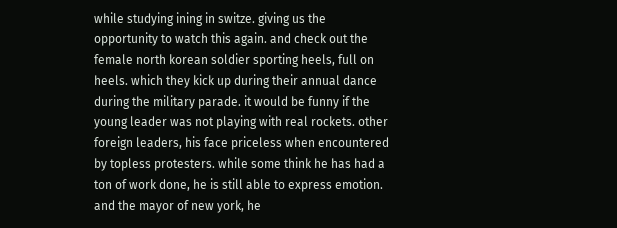while studying ining in switze. giving us the opportunity to watch this again. and check out the female north korean soldier sporting heels, full on heels. which they kick up during their annual dance during the military parade. it would be funny if the young leader was not playing with real rockets. other foreign leaders, his face priceless when encountered by topless protesters. while some think he has had a ton of work done, he is still able to express emotion. and the mayor of new york, he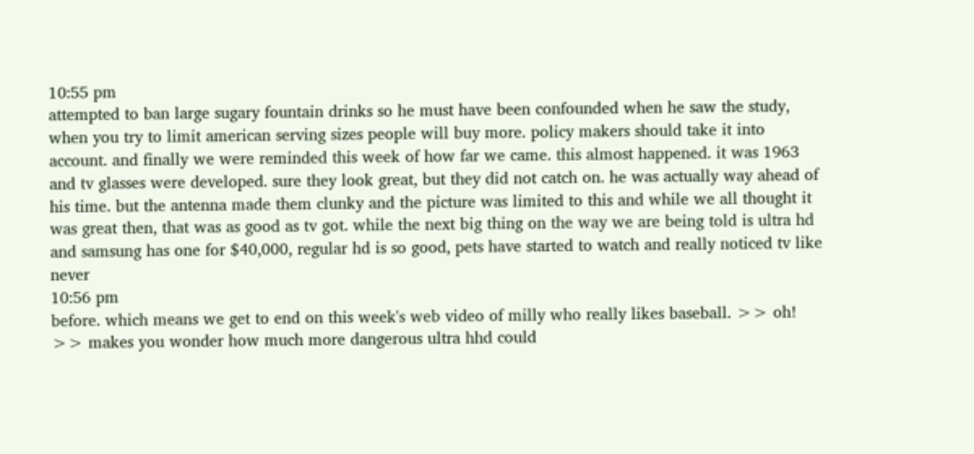10:55 pm
attempted to ban large sugary fountain drinks so he must have been confounded when he saw the study, when you try to limit american serving sizes people will buy more. policy makers should take it into account. and finally we were reminded this week of how far we came. this almost happened. it was 1963 and tv glasses were developed. sure they look great, but they did not catch on. he was actually way ahead of his time. but the antenna made them clunky and the picture was limited to this and while we all thought it was great then, that was as good as tv got. while the next big thing on the way we are being told is ultra hd and samsung has one for $40,000, regular hd is so good, pets have started to watch and really noticed tv like never
10:56 pm
before. which means we get to end on this week's web video of milly who really likes baseball. >> oh! >> makes you wonder how much more dangerous ultra hhd could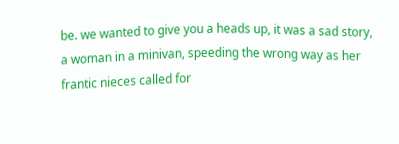be. we wanted to give you a heads up, it was a sad story, a woman in a minivan, speeding the wrong way as her frantic nieces called for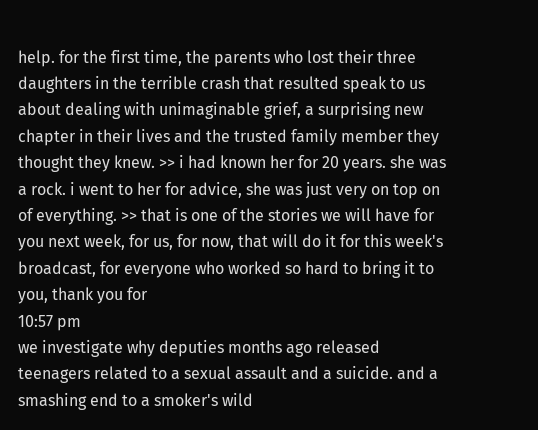help. for the first time, the parents who lost their three daughters in the terrible crash that resulted speak to us about dealing with unimaginable grief, a surprising new chapter in their lives and the trusted family member they thought they knew. >> i had known her for 20 years. she was a rock. i went to her for advice, she was just very on top on of everything. >> that is one of the stories we will have for you next week, for us, for now, that will do it for this week's broadcast, for everyone who worked so hard to bring it to you, thank you for
10:57 pm
we investigate why deputies months ago released teenagers related to a sexual assault and a suicide. and a smashing end to a smoker's wild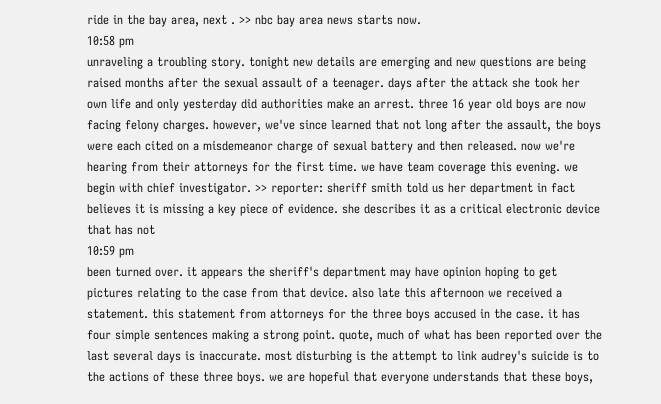ride in the bay area, next . >> nbc bay area news starts now.
10:58 pm
unraveling a troubling story. tonight new details are emerging and new questions are being raised months after the sexual assault of a teenager. days after the attack she took her own life and only yesterday did authorities make an arrest. three 16 year old boys are now facing felony charges. however, we've since learned that not long after the assault, the boys were each cited on a misdemeanor charge of sexual battery and then released. now we're hearing from their attorneys for the first time. we have team coverage this evening. we begin with chief investigator. >> reporter: sheriff smith told us her department in fact believes it is missing a key piece of evidence. she describes it as a critical electronic device that has not
10:59 pm
been turned over. it appears the sheriff's department may have opinion hoping to get pictures relating to the case from that device. also late this afternoon we received a statement. this statement from attorneys for the three boys accused in the case. it has four simple sentences making a strong point. quote, much of what has been reported over the last several days is inaccurate. most disturbing is the attempt to link audrey's suicide is to the actions of these three boys. we are hopeful that everyone understands that these boys,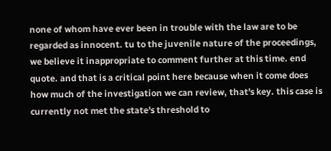none of whom have ever been in trouble with the law are to be regarded as innocent. tu to the juvenile nature of the proceedings, we believe it inappropriate to comment further at this time. end quote. and that is a critical point here because when it come does how much of the investigation we can review, that's key. this case is currently not met the state's threshold to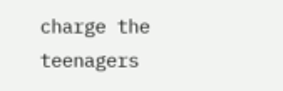charge the teenagers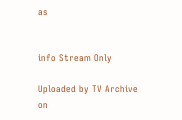as


info Stream Only

Uploaded by TV Archive on